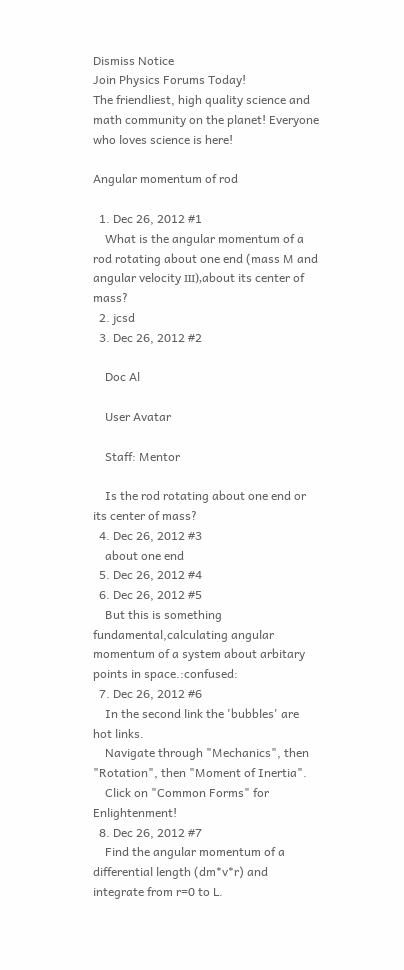Dismiss Notice
Join Physics Forums Today!
The friendliest, high quality science and math community on the planet! Everyone who loves science is here!

Angular momentum of rod

  1. Dec 26, 2012 #1
    What is the angular momentum of a rod rotating about one end (mass M and angular velocity ш),about its center of mass?
  2. jcsd
  3. Dec 26, 2012 #2

    Doc Al

    User Avatar

    Staff: Mentor

    Is the rod rotating about one end or its center of mass?
  4. Dec 26, 2012 #3
    about one end
  5. Dec 26, 2012 #4
  6. Dec 26, 2012 #5
    But this is something fundamental,calculating angular momentum of a system about arbitary points in space.:confused:
  7. Dec 26, 2012 #6
    In the second link the 'bubbles' are hot links.
    Navigate through "Mechanics", then "Rotation", then "Moment of Inertia".
    Click on "Common Forms" for Enlightenment!
  8. Dec 26, 2012 #7
    Find the angular momentum of a differential length (dm*v*r) and integrate from r=0 to L.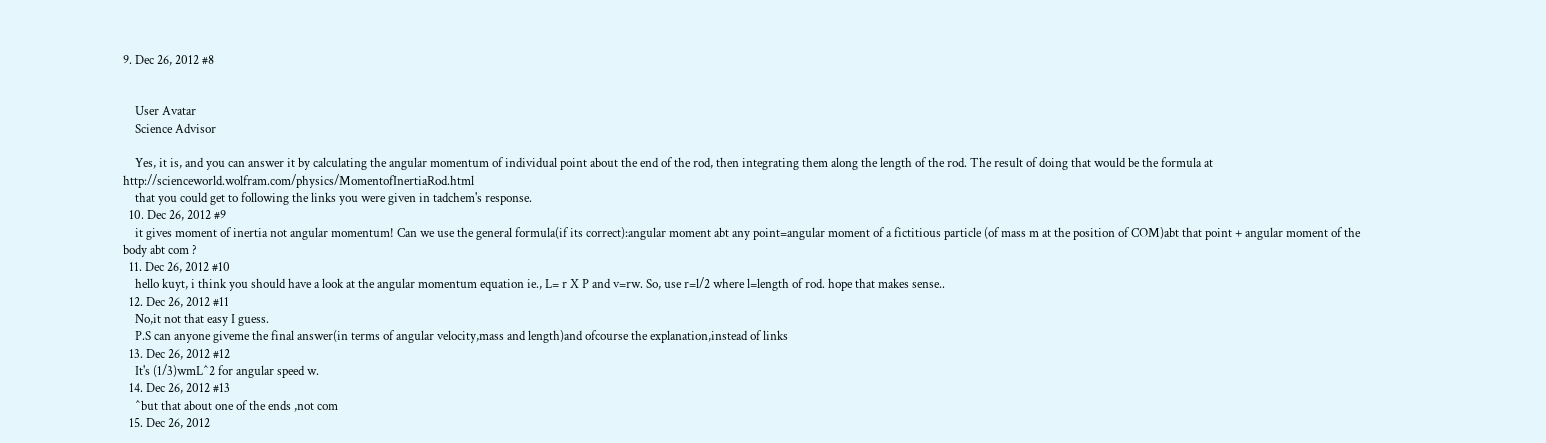9. Dec 26, 2012 #8


    User Avatar
    Science Advisor

    Yes, it is, and you can answer it by calculating the angular momentum of individual point about the end of the rod, then integrating them along the length of the rod. The result of doing that would be the formula at http://scienceworld.wolfram.com/physics/MomentofInertiaRod.html
    that you could get to following the links you were given in tadchem's response.
  10. Dec 26, 2012 #9
    it gives moment of inertia not angular momentum! Can we use the general formula(if its correct):angular moment abt any point=angular moment of a fictitious particle (of mass m at the position of COM)abt that point + angular moment of the body abt com ?
  11. Dec 26, 2012 #10
    hello kuyt, i think you should have a look at the angular momentum equation ie., L= r X P and v=rw. So, use r=l/2 where l=length of rod. hope that makes sense..
  12. Dec 26, 2012 #11
    No,it not that easy I guess.
    P.S can anyone giveme the final answer(in terms of angular velocity,mass and length)and ofcourse the explanation,instead of links
  13. Dec 26, 2012 #12
    It's (1/3)wmL^2 for angular speed w.
  14. Dec 26, 2012 #13
    ^but that about one of the ends ,not com
  15. Dec 26, 2012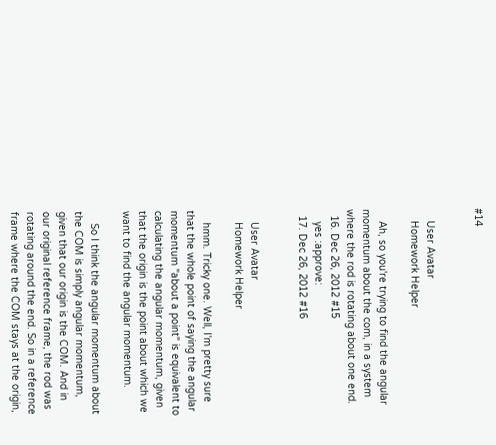#14


    User Avatar
    Homework Helper

    Ah, so you're trying to find the angular momentum about the com, in a system where the rod is rotating about one end.
  16. Dec 26, 2012 #15
    yes :approve:
  17. Dec 26, 2012 #16


    User Avatar
    Homework Helper

    hmm. Tricky one. Well, I'm pretty sure that the whole point of saying the angular momentum "about a point" is equivalent to calculating the angular momentum, given that the origin is the point about which we want to find the angular momentum.

    So I think the angular momentum about the COM is simply angular momentum, given that our origin is the COM. And in our original reference frame, the rod was rotating around the end. So in a reference frame where the COM stays at the origin,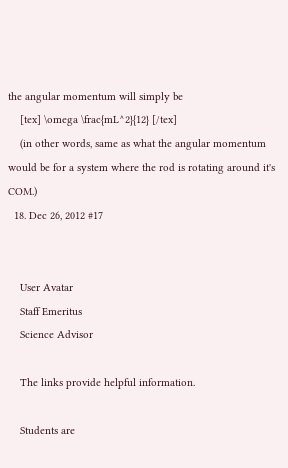the angular momentum will simply be
    [tex] \omega \frac{mL^2}{12} [/tex]
    (in other words, same as what the angular momentum would be for a system where the rod is rotating around it's COM.)
  18. Dec 26, 2012 #17


    User Avatar
    Staff Emeritus
    Science Advisor

    The links provide helpful information.

    Students are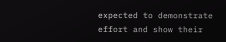expected to demonstrate effort and show their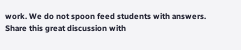work. We do not spoon feed students with answers.
Share this great discussion with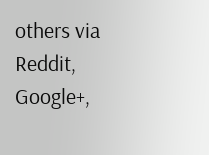others via Reddit, Google+,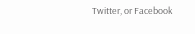Twitter, or Facebook